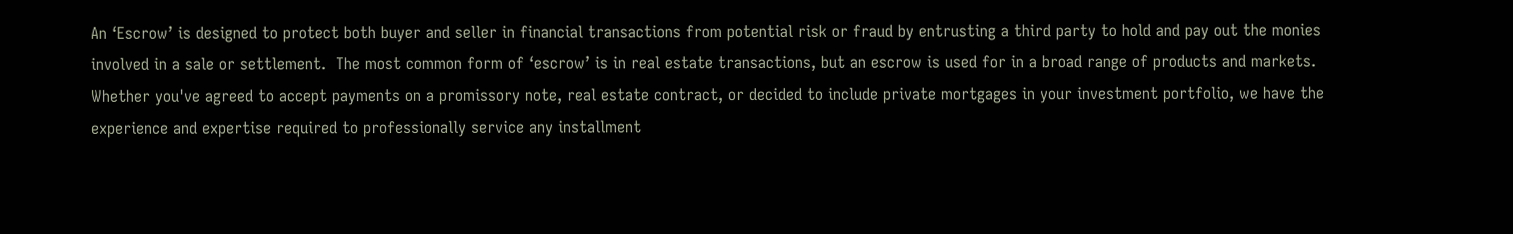An ‘Escrow’ is designed to protect both buyer and seller in financial transactions from potential risk or fraud by entrusting a third party to hold and pay out the monies involved in a sale or settlement.  The most common form of ‘escrow’ is in real estate transactions, but an escrow is used for in a broad range of products and markets. Whether you've agreed to accept payments on a promissory note, real estate contract, or decided to include private mortgages in your investment portfolio, we have the experience and expertise required to professionally service any installment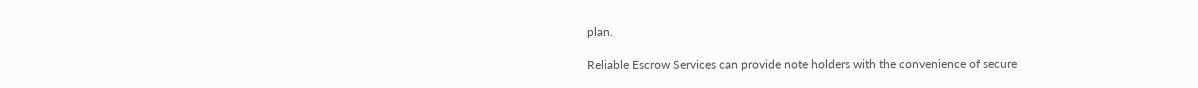plan.

Reliable Escrow Services can provide note holders with the convenience of secure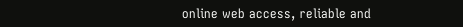online web access, reliable and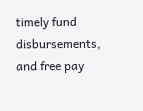timely fund disbursements, and free pay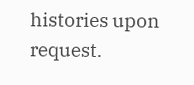histories upon request.